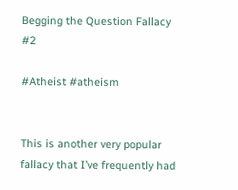Begging the Question Fallacy #2

#Atheist #atheism


This is another very popular fallacy that I’ve frequently had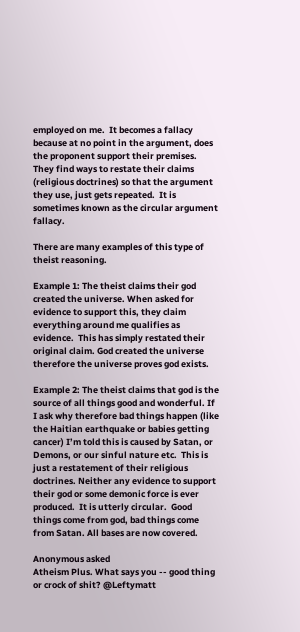employed on me.  It becomes a fallacy because at no point in the argument, does the proponent support their premises.  They find ways to restate their claims (religious doctrines) so that the argument they use, just gets repeated.  It is sometimes known as the circular argument fallacy.

There are many examples of this type of theist reasoning.

Example 1: The theist claims their god created the universe. When asked for evidence to support this, they claim everything around me qualifies as evidence.  This has simply restated their original claim. God created the universe therefore the universe proves god exists.

Example 2: The theist claims that god is the source of all things good and wonderful. If I ask why therefore bad things happen (like the Haitian earthquake or babies getting cancer) I’m told this is caused by Satan, or Demons, or our sinful nature etc.  This is just a restatement of their religious doctrines. Neither any evidence to support their god or some demonic force is ever produced.  It is utterly circular.  Good things come from god, bad things come from Satan. All bases are now covered.

Anonymous asked
Atheism Plus. What says you -- good thing or crock of shit? @Leftymatt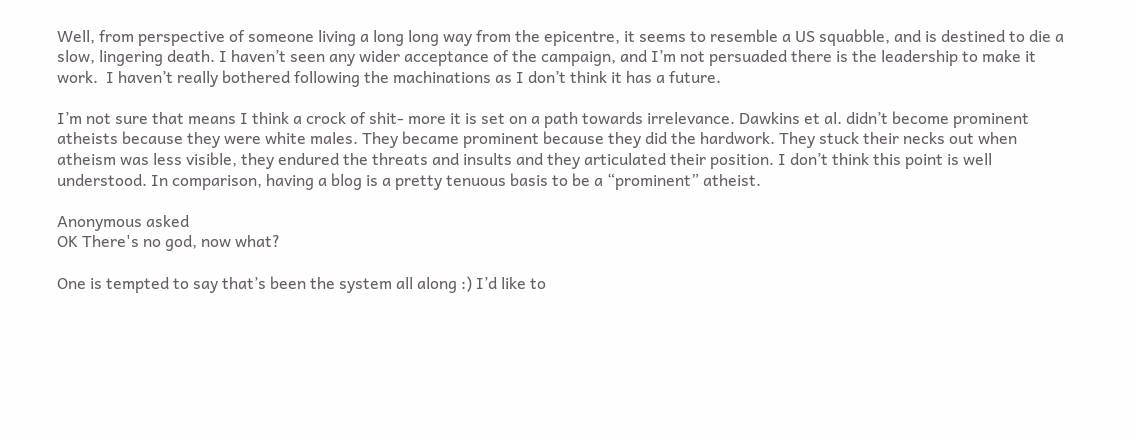Well, from perspective of someone living a long long way from the epicentre, it seems to resemble a US squabble, and is destined to die a slow, lingering death. I haven’t seen any wider acceptance of the campaign, and I’m not persuaded there is the leadership to make it work.  I haven’t really bothered following the machinations as I don’t think it has a future.

I’m not sure that means I think a crock of shit- more it is set on a path towards irrelevance. Dawkins et al. didn’t become prominent atheists because they were white males. They became prominent because they did the hardwork. They stuck their necks out when atheism was less visible, they endured the threats and insults and they articulated their position. I don’t think this point is well understood. In comparison, having a blog is a pretty tenuous basis to be a “prominent” atheist.

Anonymous asked
OK There's no god, now what?

One is tempted to say that’s been the system all along :) I’d like to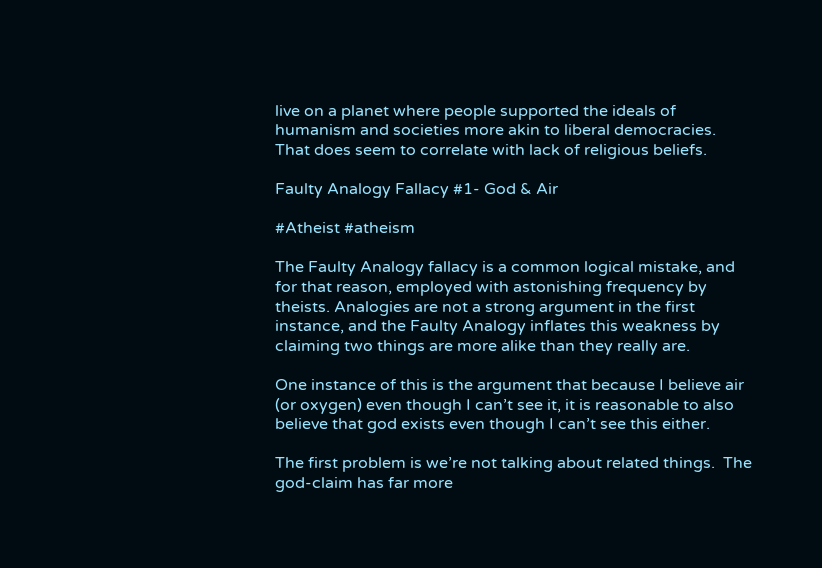live on a planet where people supported the ideals of humanism and societies more akin to liberal democracies.  That does seem to correlate with lack of religious beliefs.

Faulty Analogy Fallacy #1- God & Air

#Atheist #atheism

The Faulty Analogy fallacy is a common logical mistake, and for that reason, employed with astonishing frequency by theists. Analogies are not a strong argument in the first instance, and the Faulty Analogy inflates this weakness by claiming two things are more alike than they really are.

One instance of this is the argument that because I believe air (or oxygen) even though I can’t see it, it is reasonable to also believe that god exists even though I can’t see this either.

The first problem is we’re not talking about related things.  The god-claim has far more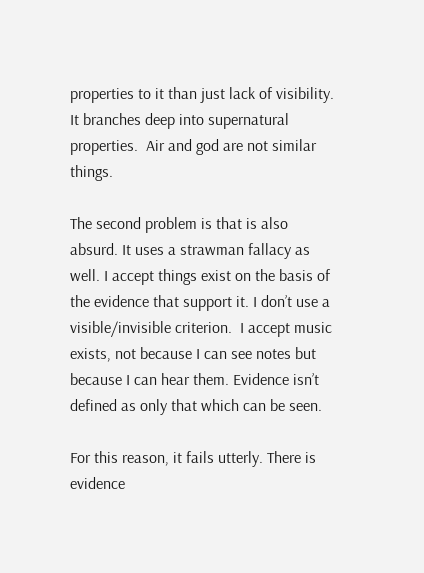properties to it than just lack of visibility. It branches deep into supernatural properties.  Air and god are not similar things.

The second problem is that is also absurd. It uses a strawman fallacy as well. I accept things exist on the basis of the evidence that support it. I don’t use a visible/invisible criterion.  I accept music exists, not because I can see notes but because I can hear them. Evidence isn’t defined as only that which can be seen.

For this reason, it fails utterly. There is evidence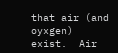that air (and oyxgen) exist.  Air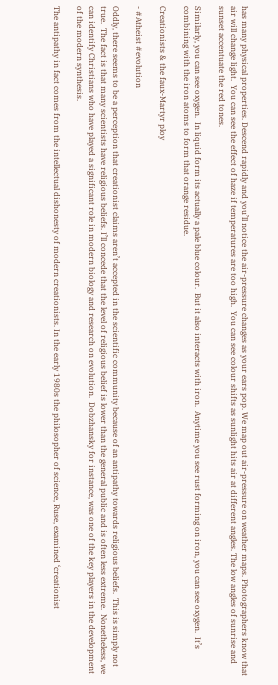has many physical properties. Descend rapidly and you’ll notice the air-pressure changes as your ears pop. We map out air-pressure on weather maps. Photographers know that air will change light.  You can see the effect of haze if temperatures are too high.  You can see colour shifts as sunlight hits air at different angles. The low angles of sunrise and sunset accentuate the red tones.

Similarly, you can see oxygen.  In liquid form its actually a pale blue colour.  But it also interacts with iron.  Anytime you see rust forming on iron, you can see oxygen.  It’s combining with the iron atoms to form that orange residue.

Creationists & the faux-Martyr ploy

- #Atheist #evolution

Oddly, there seems to be a perception that creationist claims aren’t accepted in the scientific community because of an antipathy towards religious beliefs.  This is simply not true.  The fact is that many scientists have religious beliefs. I’ll concede that the level of religious belief is lower than the general public and is often less extreme.  Nonetheless, we can identify Christians who have played a significant role in modern biology and research on evolution.  Dobzhansky for instance, was one of the key players in the development of the modern synthesis.

The antipathy in fact comes from the intellectual dishonesty of modern creationists. In the early 1980s the philosopher of science, Ruse, examined ‘creationist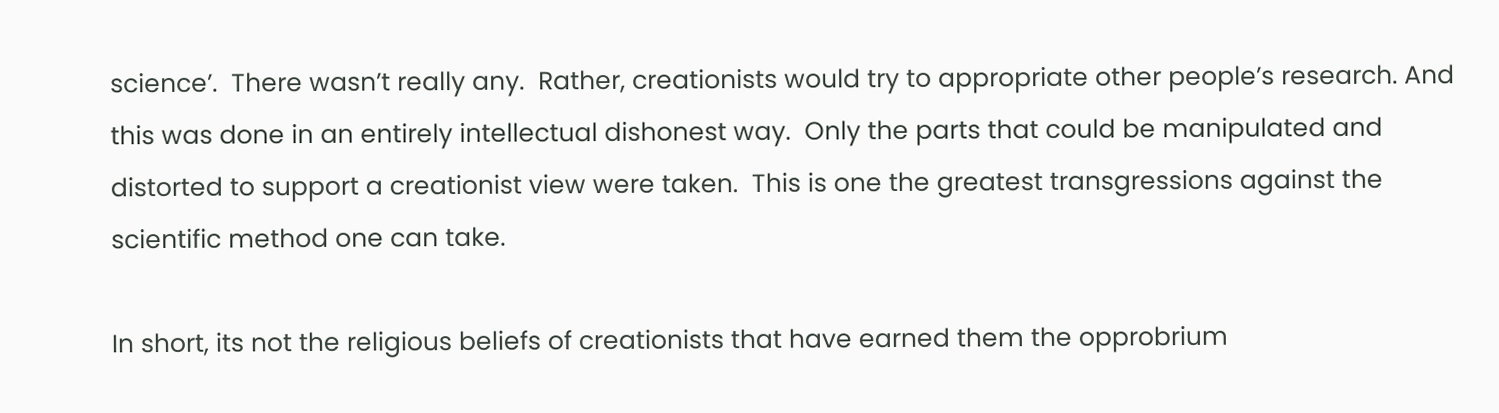science’.  There wasn’t really any.  Rather, creationists would try to appropriate other people’s research. And this was done in an entirely intellectual dishonest way.  Only the parts that could be manipulated and distorted to support a creationist view were taken.  This is one the greatest transgressions against the scientific method one can take.

In short, its not the religious beliefs of creationists that have earned them the opprobrium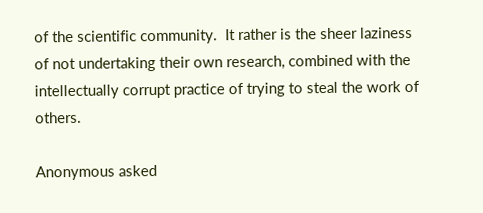of the scientific community.  It rather is the sheer laziness of not undertaking their own research, combined with the intellectually corrupt practice of trying to steal the work of others.

Anonymous asked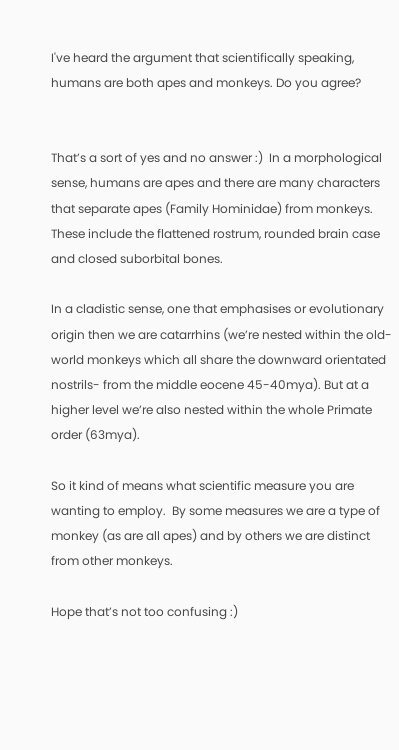I've heard the argument that scientifically speaking, humans are both apes and monkeys. Do you agree?


That’s a sort of yes and no answer :)  In a morphological sense, humans are apes and there are many characters that separate apes (Family Hominidae) from monkeys.  These include the flattened rostrum, rounded brain case and closed suborbital bones.

In a cladistic sense, one that emphasises or evolutionary origin then we are catarrhins (we’re nested within the old-world monkeys which all share the downward orientated nostrils- from the middle eocene 45-40mya). But at a higher level we’re also nested within the whole Primate order (63mya).

So it kind of means what scientific measure you are wanting to employ.  By some measures we are a type of monkey (as are all apes) and by others we are distinct from other monkeys.

Hope that’s not too confusing :)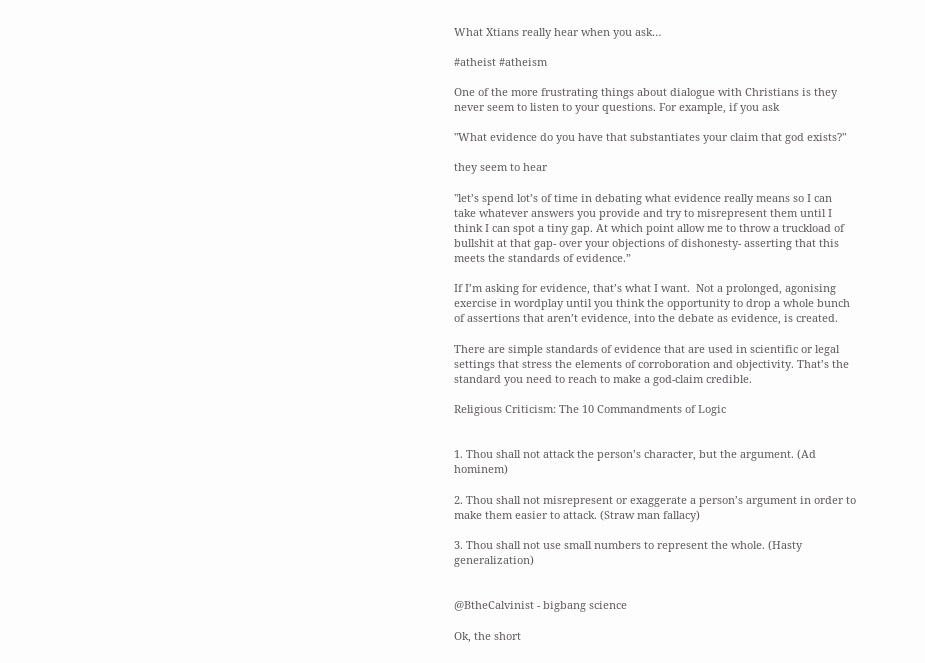What Xtians really hear when you ask…

#atheist #atheism

One of the more frustrating things about dialogue with Christians is they never seem to listen to your questions. For example, if you ask

"What evidence do you have that substantiates your claim that god exists?"

they seem to hear

"let’s spend lot’s of time in debating what evidence really means so I can take whatever answers you provide and try to misrepresent them until I think I can spot a tiny gap. At which point allow me to throw a truckload of bullshit at that gap- over your objections of dishonesty- asserting that this meets the standards of evidence.”

If I’m asking for evidence, that’s what I want.  Not a prolonged, agonising exercise in wordplay until you think the opportunity to drop a whole bunch of assertions that aren’t evidence, into the debate as evidence, is created.

There are simple standards of evidence that are used in scientific or legal settings that stress the elements of corroboration and objectivity. That’s the standard you need to reach to make a god-claim credible.

Religious Criticism: The 10 Commandments of Logic


1. Thou shall not attack the person’s character, but the argument. (Ad hominem)

2. Thou shall not misrepresent or exaggerate a person’s argument in order to make them easier to attack. (Straw man fallacy)

3. Thou shall not use small numbers to represent the whole. (Hasty generalization)


@BtheCalvinist - bigbang science

Ok, the short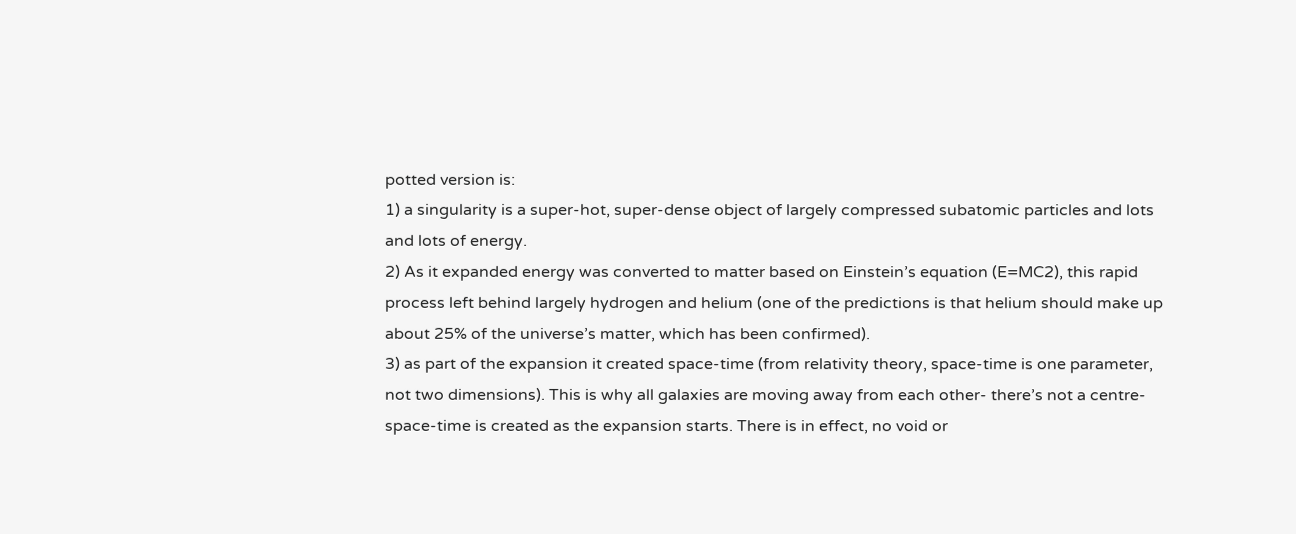potted version is:
1) a singularity is a super-hot, super-dense object of largely compressed subatomic particles and lots and lots of energy.
2) As it expanded energy was converted to matter based on Einstein’s equation (E=MC2), this rapid process left behind largely hydrogen and helium (one of the predictions is that helium should make up about 25% of the universe’s matter, which has been confirmed).
3) as part of the expansion it created space-time (from relativity theory, space-time is one parameter, not two dimensions). This is why all galaxies are moving away from each other- there’s not a centre- space-time is created as the expansion starts. There is in effect, no void or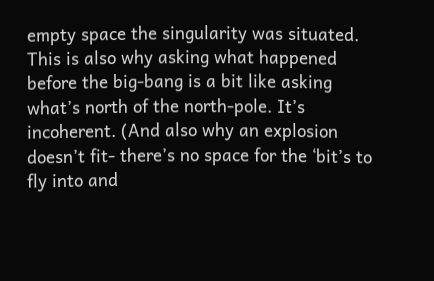empty space the singularity was situated. This is also why asking what happened before the big-bang is a bit like asking what’s north of the north-pole. It’s incoherent. (And also why an explosion doesn’t fit- there’s no space for the ‘bit’s to fly into and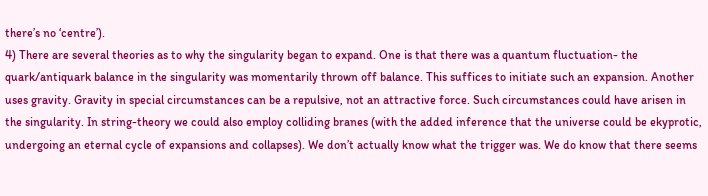there’s no ‘centre’).
4) There are several theories as to why the singularity began to expand. One is that there was a quantum fluctuation- the quark/antiquark balance in the singularity was momentarily thrown off balance. This suffices to initiate such an expansion. Another uses gravity. Gravity in special circumstances can be a repulsive, not an attractive force. Such circumstances could have arisen in the singularity. In string-theory we could also employ colliding branes (with the added inference that the universe could be ekyprotic, undergoing an eternal cycle of expansions and collapses). We don’t actually know what the trigger was. We do know that there seems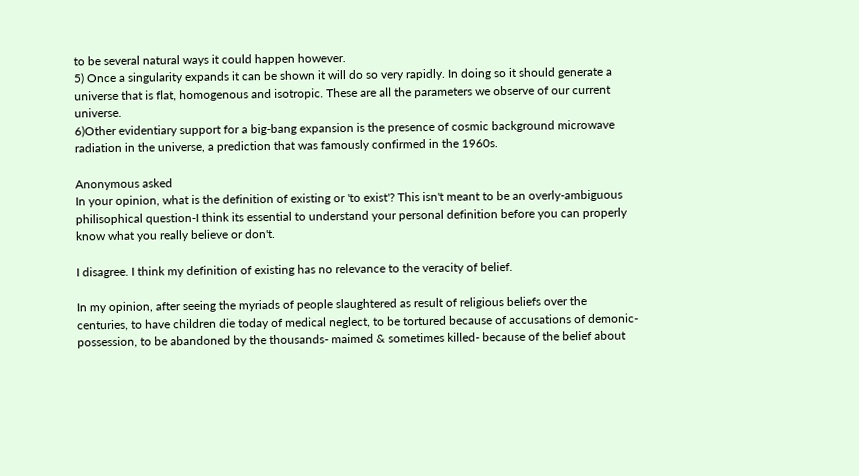to be several natural ways it could happen however.
5) Once a singularity expands it can be shown it will do so very rapidly. In doing so it should generate a universe that is flat, homogenous and isotropic. These are all the parameters we observe of our current universe.
6)Other evidentiary support for a big-bang expansion is the presence of cosmic background microwave radiation in the universe, a prediction that was famously confirmed in the 1960s.

Anonymous asked
In your opinion, what is the definition of existing or 'to exist'? This isn't meant to be an overly-ambiguous philisophical question-I think its essential to understand your personal definition before you can properly know what you really believe or don't.

I disagree. I think my definition of existing has no relevance to the veracity of belief.

In my opinion, after seeing the myriads of people slaughtered as result of religious beliefs over the centuries, to have children die today of medical neglect, to be tortured because of accusations of demonic-possession, to be abandoned by the thousands- maimed & sometimes killed- because of the belief about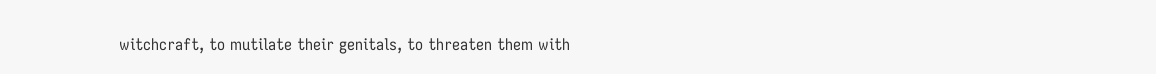witchcraft, to mutilate their genitals, to threaten them with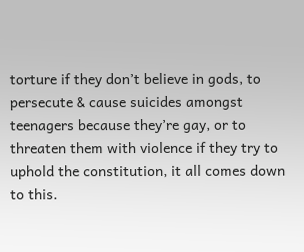torture if they don’t believe in gods, to persecute & cause suicides amongst teenagers because they’re gay, or to threaten them with violence if they try to uphold the constitution, it all comes down to this.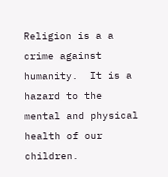Religion is a a crime against humanity.  It is a hazard to the mental and physical health of our children.